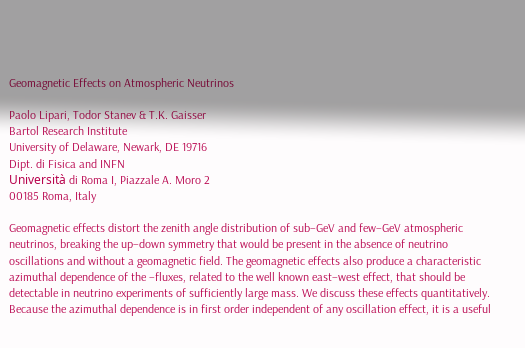Geomagnetic Effects on Atmospheric Neutrinos

Paolo Lipari, Todor Stanev & T.K. Gaisser
Bartol Research Institute
University of Delaware, Newark, DE 19716
Dipt. di Fisica and INFN
Università di Roma I, Piazzale A. Moro 2
00185 Roma, Italy

Geomagnetic effects distort the zenith angle distribution of sub–GeV and few–GeV atmospheric neutrinos, breaking the up–down symmetry that would be present in the absence of neutrino oscillations and without a geomagnetic field. The geomagnetic effects also produce a characteristic azimuthal dependence of the –fluxes, related to the well known east–west effect, that should be detectable in neutrino experiments of sufficiently large mass. We discuss these effects quantitatively. Because the azimuthal dependence is in first order independent of any oscillation effect, it is a useful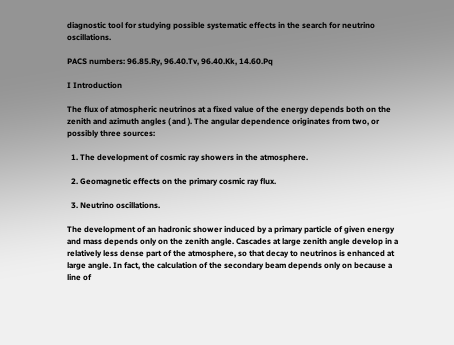diagnostic tool for studying possible systematic effects in the search for neutrino oscillations.

PACS numbers: 96.85.Ry, 96.40.Tv, 96.40.Kk, 14.60.Pq

I Introduction

The flux of atmospheric neutrinos at a fixed value of the energy depends both on the zenith and azimuth angles ( and ). The angular dependence originates from two, or possibly three sources:

  1. The development of cosmic ray showers in the atmosphere.

  2. Geomagnetic effects on the primary cosmic ray flux.

  3. Neutrino oscillations.

The development of an hadronic shower induced by a primary particle of given energy and mass depends only on the zenith angle. Cascades at large zenith angle develop in a relatively less dense part of the atmosphere, so that decay to neutrinos is enhanced at large angle. In fact, the calculation of the secondary beam depends only on because a line of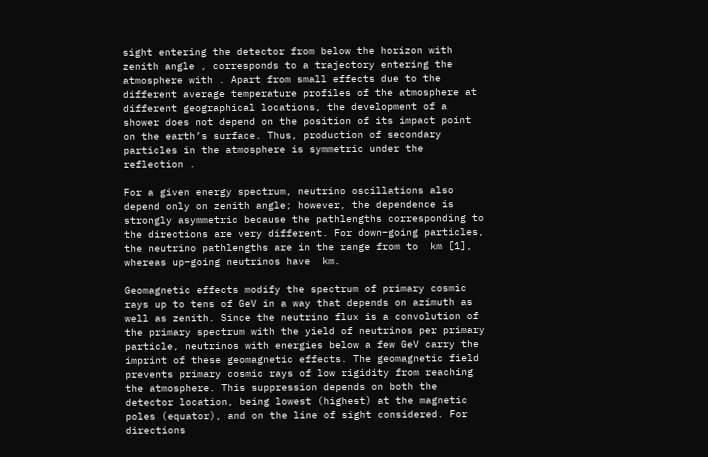sight entering the detector from below the horizon with zenith angle , corresponds to a trajectory entering the atmosphere with . Apart from small effects due to the different average temperature profiles of the atmosphere at different geographical locations, the development of a shower does not depend on the position of its impact point on the earth’s surface. Thus, production of secondary particles in the atmosphere is symmetric under the reflection .

For a given energy spectrum, neutrino oscillations also depend only on zenith angle; however, the dependence is strongly asymmetric because the pathlengths corresponding to the directions are very different. For down–going particles, the neutrino pathlengths are in the range from to  km [1], whereas up–going neutrinos have  km.

Geomagnetic effects modify the spectrum of primary cosmic rays up to tens of GeV in a way that depends on azimuth as well as zenith. Since the neutrino flux is a convolution of the primary spectrum with the yield of neutrinos per primary particle, neutrinos with energies below a few GeV carry the imprint of these geomagnetic effects. The geomagnetic field prevents primary cosmic rays of low rigidity from reaching the atmosphere. This suppression depends on both the detector location, being lowest (highest) at the magnetic poles (equator), and on the line of sight considered. For directions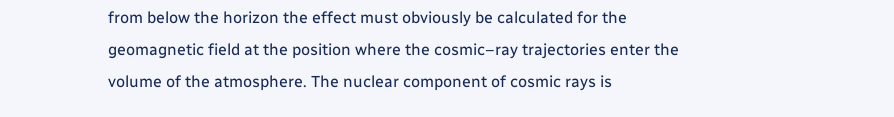from below the horizon the effect must obviously be calculated for the geomagnetic field at the position where the cosmic–ray trajectories enter the volume of the atmosphere. The nuclear component of cosmic rays is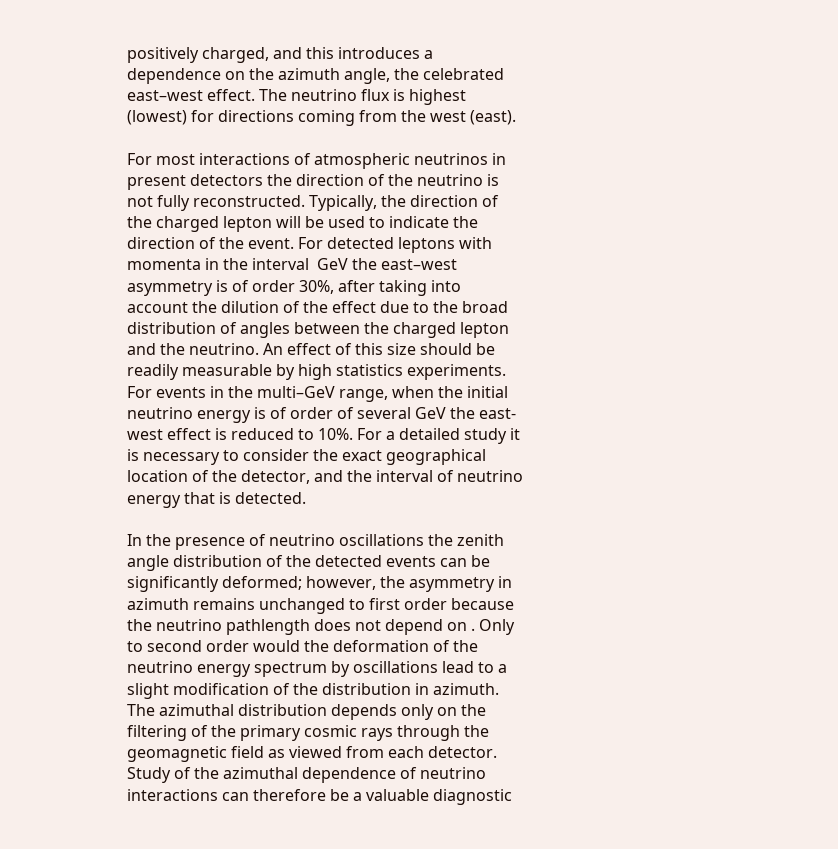positively charged, and this introduces a dependence on the azimuth angle, the celebrated east–west effect. The neutrino flux is highest (lowest) for directions coming from the west (east).

For most interactions of atmospheric neutrinos in present detectors the direction of the neutrino is not fully reconstructed. Typically, the direction of the charged lepton will be used to indicate the direction of the event. For detected leptons with momenta in the interval  GeV the east–west asymmetry is of order 30%, after taking into account the dilution of the effect due to the broad distribution of angles between the charged lepton and the neutrino. An effect of this size should be readily measurable by high statistics experiments. For events in the multi–GeV range, when the initial neutrino energy is of order of several GeV the east-west effect is reduced to 10%. For a detailed study it is necessary to consider the exact geographical location of the detector, and the interval of neutrino energy that is detected.

In the presence of neutrino oscillations the zenith angle distribution of the detected events can be significantly deformed; however, the asymmetry in azimuth remains unchanged to first order because the neutrino pathlength does not depend on . Only to second order would the deformation of the neutrino energy spectrum by oscillations lead to a slight modification of the distribution in azimuth. The azimuthal distribution depends only on the filtering of the primary cosmic rays through the geomagnetic field as viewed from each detector. Study of the azimuthal dependence of neutrino interactions can therefore be a valuable diagnostic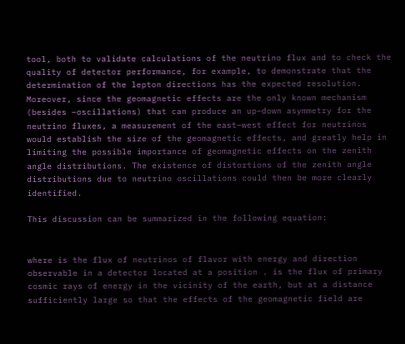tool, both to validate calculations of the neutrino flux and to check the quality of detector performance, for example, to demonstrate that the determination of the lepton directions has the expected resolution. Moreover, since the geomagnetic effects are the only known mechanism (besides –oscillations) that can produce an up–down asymmetry for the neutrino fluxes, a measurement of the east–west effect for neutrinos would establish the size of the geomagnetic effects, and greatly help in limiting the possible importance of geomagnetic effects on the zenith angle distributions. The existence of distortions of the zenith angle distributions due to neutrino oscillations could then be more clearly identified.

This discussion can be summarized in the following equation:


where is the flux of neutrinos of flavor with energy and direction observable in a detector located at a position . is the flux of primary cosmic rays of energy in the vicinity of the earth, but at a distance sufficiently large so that the effects of the geomagnetic field are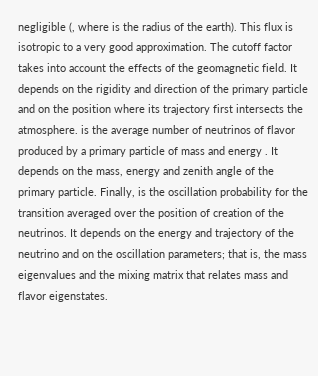negligible (, where is the radius of the earth). This flux is isotropic to a very good approximation. The cutoff factor takes into account the effects of the geomagnetic field. It depends on the rigidity and direction of the primary particle and on the position where its trajectory first intersects the atmosphere. is the average number of neutrinos of flavor produced by a primary particle of mass and energy . It depends on the mass, energy and zenith angle of the primary particle. Finally, is the oscillation probability for the transition averaged over the position of creation of the neutrinos. It depends on the energy and trajectory of the neutrino and on the oscillation parameters; that is, the mass eigenvalues and the mixing matrix that relates mass and flavor eigenstates.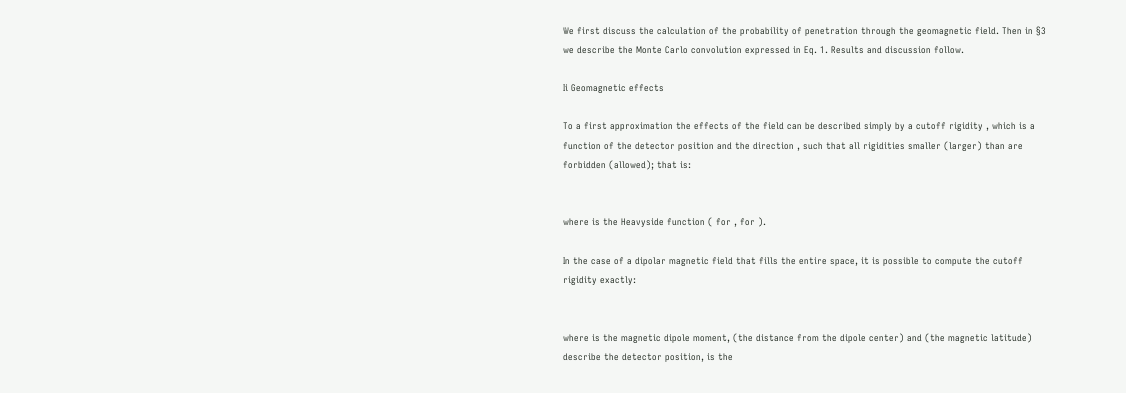We first discuss the calculation of the probability of penetration through the geomagnetic field. Then in §3 we describe the Monte Carlo convolution expressed in Eq. 1. Results and discussion follow.

Ii Geomagnetic effects

To a first approximation the effects of the field can be described simply by a cutoff rigidity , which is a function of the detector position and the direction , such that all rigidities smaller (larger) than are forbidden (allowed); that is:


where is the Heavyside function ( for , for ).

In the case of a dipolar magnetic field that fills the entire space, it is possible to compute the cutoff rigidity exactly:


where is the magnetic dipole moment, (the distance from the dipole center) and (the magnetic latitude) describe the detector position, is the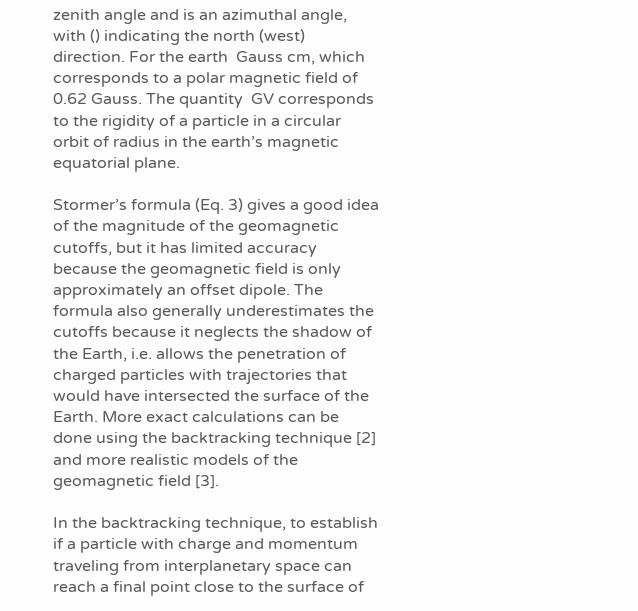zenith angle and is an azimuthal angle, with () indicating the north (west) direction. For the earth  Gauss cm, which corresponds to a polar magnetic field of 0.62 Gauss. The quantity  GV corresponds to the rigidity of a particle in a circular orbit of radius in the earth’s magnetic equatorial plane.

Stormer’s formula (Eq. 3) gives a good idea of the magnitude of the geomagnetic cutoffs, but it has limited accuracy because the geomagnetic field is only approximately an offset dipole. The formula also generally underestimates the cutoffs because it neglects the shadow of the Earth, i.e. allows the penetration of charged particles with trajectories that would have intersected the surface of the Earth. More exact calculations can be done using the backtracking technique [2] and more realistic models of the geomagnetic field [3].

In the backtracking technique, to establish if a particle with charge and momentum traveling from interplanetary space can reach a final point close to the surface of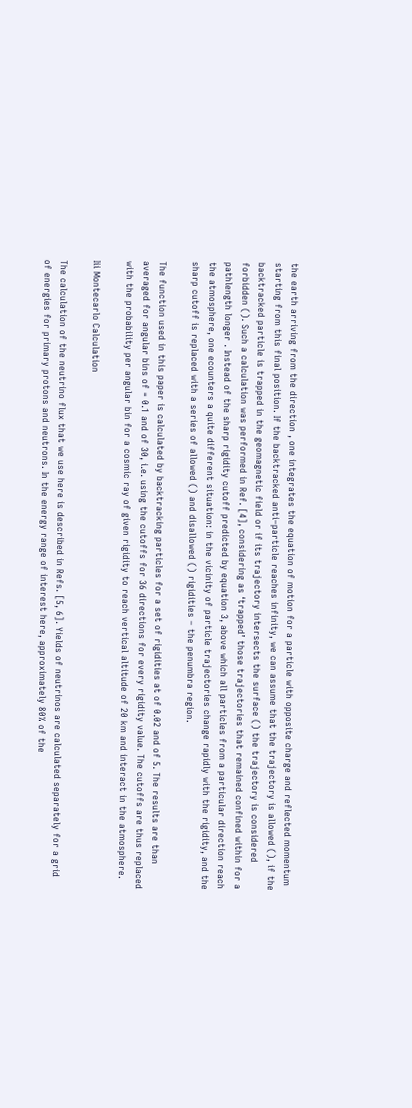the earth arriving from the direction , one integrates the equation of motion for a particle with opposite charge and reflected momentum starting from this final position. If the backtracked anti–particle reaches infinity, we can assume that the trajectory is allowed (), if the backtracked particle is trapped in the geomagnetic field or if its trajectory intersects the surface () the trajectory is considered forbidden (). Such a calculation was performed in Ref. [4], considering as ‘trapped’ those trajectories that remained confined within for a pathlength longer . Instead of the sharp rigidity cutoff predicted by equation 3, above which all particles from a particular direction reach the atmosphere, one ecounters a quite different situation: in the vicinity of particle trajectories change rapidly with the rigidity, and the sharp cutoff is replaced with a series of allowed () and disallowed () rigidities – the penumbra region.

The function used in this paper is calculated by backtracking particles for a set of rigidities at of 0.02 and of 5. The results are than averaged for angular bins of = 0.1 and of 30, i.e. using the cutoffs for 36 directions for every rigidity value. The cutoffs are thus replaced with the probability per angular bin for a cosmic ray of given rigidity to reach vertical altitude of 20 km and interact in the atmosphere.

Iii Montecarlo Calculation

The calculation of the neutrino flux that we use here is described in Refs. [5, 6]. Yields of neutrinos are calculated separately for a grid of energies for primary protons and neutrons. In the energy range of interest here, approximately 80% of the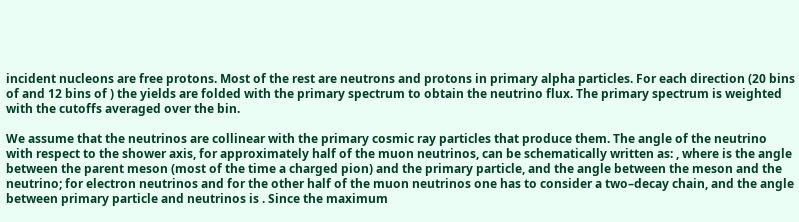incident nucleons are free protons. Most of the rest are neutrons and protons in primary alpha particles. For each direction (20 bins of and 12 bins of ) the yields are folded with the primary spectrum to obtain the neutrino flux. The primary spectrum is weighted with the cutoffs averaged over the bin.

We assume that the neutrinos are collinear with the primary cosmic ray particles that produce them. The angle of the neutrino with respect to the shower axis, for approximately half of the muon neutrinos, can be schematically written as: , where is the angle between the parent meson (most of the time a charged pion) and the primary particle, and the angle between the meson and the neutrino; for electron neutrinos and for the other half of the muon neutrinos one has to consider a two–decay chain, and the angle between primary particle and neutrinos is . Since the maximum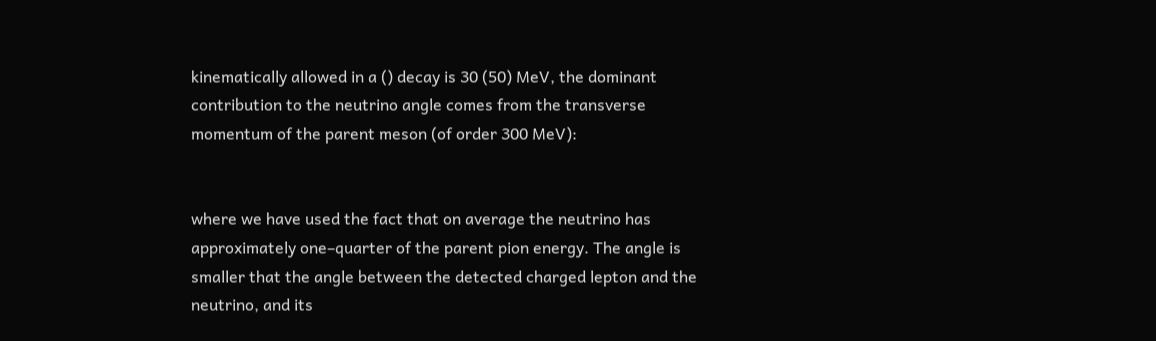kinematically allowed in a () decay is 30 (50) MeV, the dominant contribution to the neutrino angle comes from the transverse momentum of the parent meson (of order 300 MeV):


where we have used the fact that on average the neutrino has approximately one–quarter of the parent pion energy. The angle is smaller that the angle between the detected charged lepton and the neutrino, and its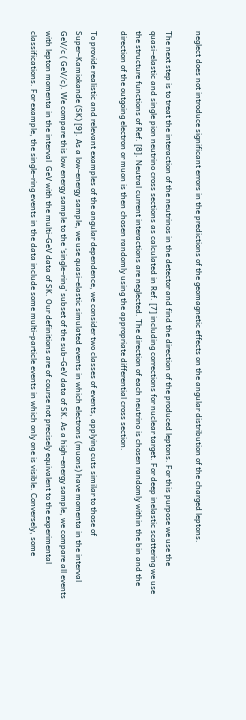neglect does not introduce significant errors in the predictions of the geomagnetic effects on the angular distribution of the charged leptons.

The next step is to treat the interaction of the neutrinos in the detector and find the direction of the produced leptons. For this purpose we use the quasi–elastic and single pion neutrino cross sections as calculated in Ref. [7] including corrections for nuclear target. For deep inelastic scattering we use the structure functions of Ref. [8]. Neutral current interactions are neglected. The direction of each neutrino is chosen randomly within the bin and the direction of the outgoing electron or muon is then chosen randomly using the appropriate differential cross section.

To provide realistic and relevant examples of the angular dependence, we consider two classes of events, applying cuts similar to those of Super–Kamiokande (SK) [9]. As a low–energy sample, we use quasi–elastic simulated events in which electrons (muons) have momenta in the interval  GeV/c ( GeV/c). We compare this low energy sample to the ‘single–ring’ subset of the sub–GeV data of SK. As a high–energy sample, we compare all events with lepton momenta in the interval  GeV with the multi–GeV data of SK. Our definitions are of course not precisely equivalent to the experimental classifications. For example, the single–ring events in the data include some multi–particle events in which only one is visible. Conversely, some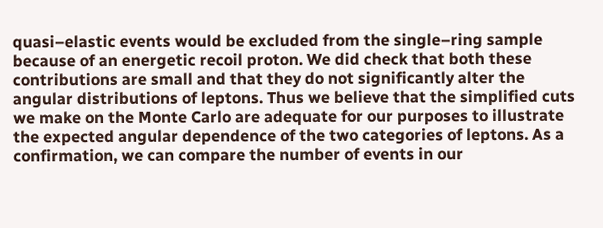quasi–elastic events would be excluded from the single–ring sample because of an energetic recoil proton. We did check that both these contributions are small and that they do not significantly alter the angular distributions of leptons. Thus we believe that the simplified cuts we make on the Monte Carlo are adequate for our purposes to illustrate the expected angular dependence of the two categories of leptons. As a confirmation, we can compare the number of events in our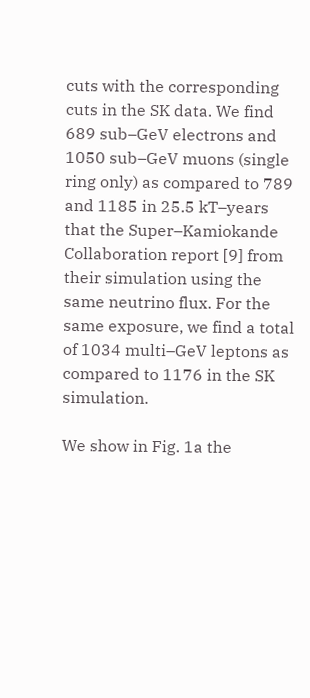cuts with the corresponding cuts in the SK data. We find 689 sub–GeV electrons and 1050 sub–GeV muons (single ring only) as compared to 789 and 1185 in 25.5 kT–years that the Super–Kamiokande Collaboration report [9] from their simulation using the same neutrino flux. For the same exposure, we find a total of 1034 multi–GeV leptons as compared to 1176 in the SK simulation.

We show in Fig. 1a the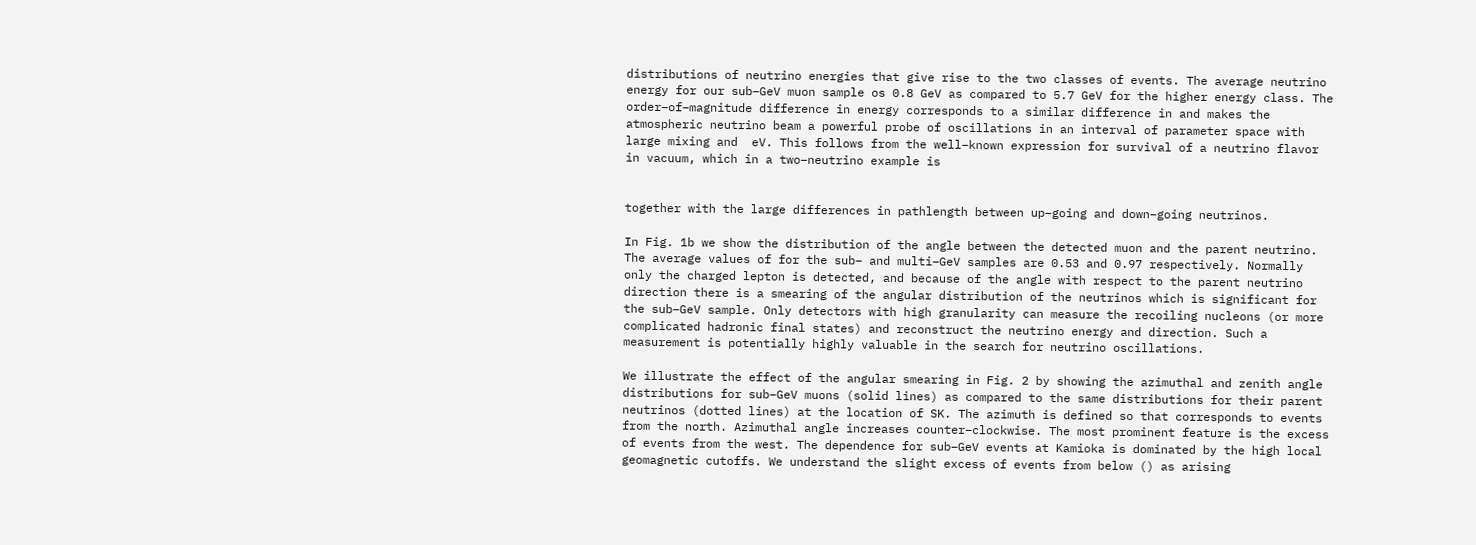distributions of neutrino energies that give rise to the two classes of events. The average neutrino energy for our sub–GeV muon sample os 0.8 GeV as compared to 5.7 GeV for the higher energy class. The order–of–magnitude difference in energy corresponds to a similar difference in and makes the atmospheric neutrino beam a powerful probe of oscillations in an interval of parameter space with large mixing and  eV. This follows from the well–known expression for survival of a neutrino flavor in vacuum, which in a two–neutrino example is


together with the large differences in pathlength between up–going and down–going neutrinos.

In Fig. 1b we show the distribution of the angle between the detected muon and the parent neutrino. The average values of for the sub– and multi–GeV samples are 0.53 and 0.97 respectively. Normally only the charged lepton is detected, and because of the angle with respect to the parent neutrino direction there is a smearing of the angular distribution of the neutrinos which is significant for the sub–GeV sample. Only detectors with high granularity can measure the recoiling nucleons (or more complicated hadronic final states) and reconstruct the neutrino energy and direction. Such a measurement is potentially highly valuable in the search for neutrino oscillations.

We illustrate the effect of the angular smearing in Fig. 2 by showing the azimuthal and zenith angle distributions for sub–GeV muons (solid lines) as compared to the same distributions for their parent neutrinos (dotted lines) at the location of SK. The azimuth is defined so that corresponds to events from the north. Azimuthal angle increases counter–clockwise. The most prominent feature is the excess of events from the west. The dependence for sub–GeV events at Kamioka is dominated by the high local geomagnetic cutoffs. We understand the slight excess of events from below () as arising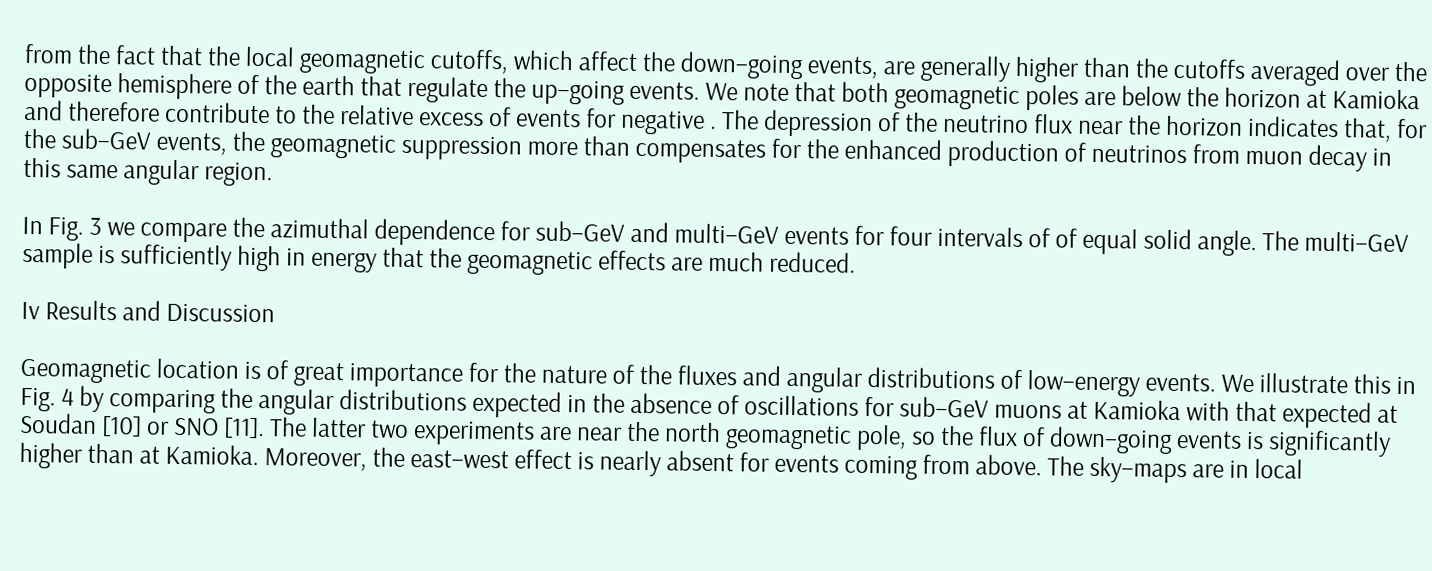from the fact that the local geomagnetic cutoffs, which affect the down–going events, are generally higher than the cutoffs averaged over the opposite hemisphere of the earth that regulate the up–going events. We note that both geomagnetic poles are below the horizon at Kamioka and therefore contribute to the relative excess of events for negative . The depression of the neutrino flux near the horizon indicates that, for the sub–GeV events, the geomagnetic suppression more than compensates for the enhanced production of neutrinos from muon decay in this same angular region.

In Fig. 3 we compare the azimuthal dependence for sub–GeV and multi–GeV events for four intervals of of equal solid angle. The multi–GeV sample is sufficiently high in energy that the geomagnetic effects are much reduced.

Iv Results and Discussion

Geomagnetic location is of great importance for the nature of the fluxes and angular distributions of low–energy events. We illustrate this in Fig. 4 by comparing the angular distributions expected in the absence of oscillations for sub–GeV muons at Kamioka with that expected at Soudan [10] or SNO [11]. The latter two experiments are near the north geomagnetic pole, so the flux of down–going events is significantly higher than at Kamioka. Moreover, the east–west effect is nearly absent for events coming from above. The sky–maps are in local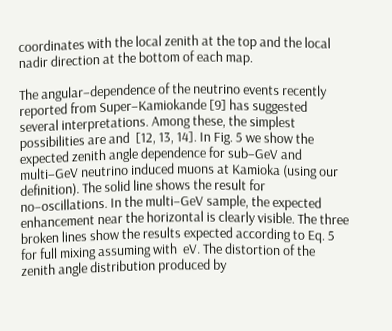coordinates with the local zenith at the top and the local nadir direction at the bottom of each map.

The angular–dependence of the neutrino events recently reported from Super–Kamiokande [9] has suggested several interpretations. Among these, the simplest possibilities are and  [12, 13, 14]. In Fig. 5 we show the expected zenith angle dependence for sub–GeV and multi–GeV neutrino induced muons at Kamioka (using our definition). The solid line shows the result for no–oscillations. In the multi–GeV sample, the expected enhancement near the horizontal is clearly visible. The three broken lines show the results expected according to Eq. 5 for full mixing assuming with  eV. The distortion of the zenith angle distribution produced by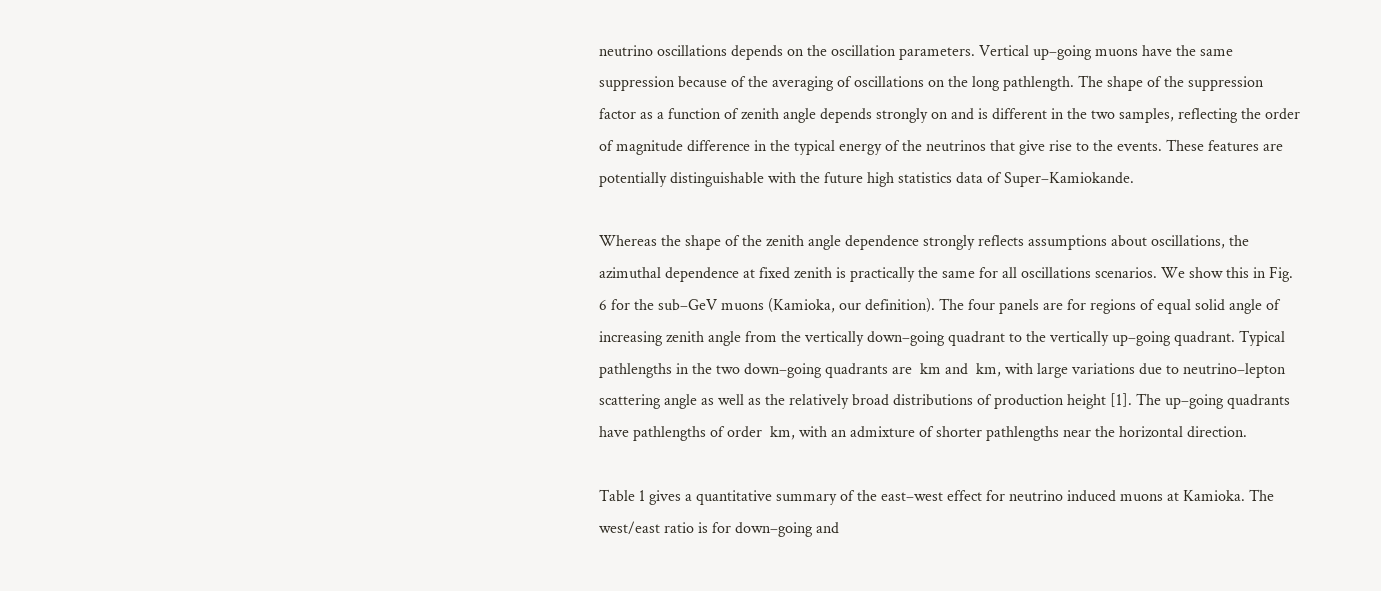neutrino oscillations depends on the oscillation parameters. Vertical up–going muons have the same suppression because of the averaging of oscillations on the long pathlength. The shape of the suppression factor as a function of zenith angle depends strongly on and is different in the two samples, reflecting the order of magnitude difference in the typical energy of the neutrinos that give rise to the events. These features are potentially distinguishable with the future high statistics data of Super–Kamiokande.

Whereas the shape of the zenith angle dependence strongly reflects assumptions about oscillations, the azimuthal dependence at fixed zenith is practically the same for all oscillations scenarios. We show this in Fig. 6 for the sub–GeV muons (Kamioka, our definition). The four panels are for regions of equal solid angle of increasing zenith angle from the vertically down–going quadrant to the vertically up–going quadrant. Typical pathlengths in the two down–going quadrants are  km and  km, with large variations due to neutrino–lepton scattering angle as well as the relatively broad distributions of production height [1]. The up–going quadrants have pathlengths of order  km, with an admixture of shorter pathlengths near the horizontal direction.

Table 1 gives a quantitative summary of the east–west effect for neutrino induced muons at Kamioka. The west/east ratio is for down–going and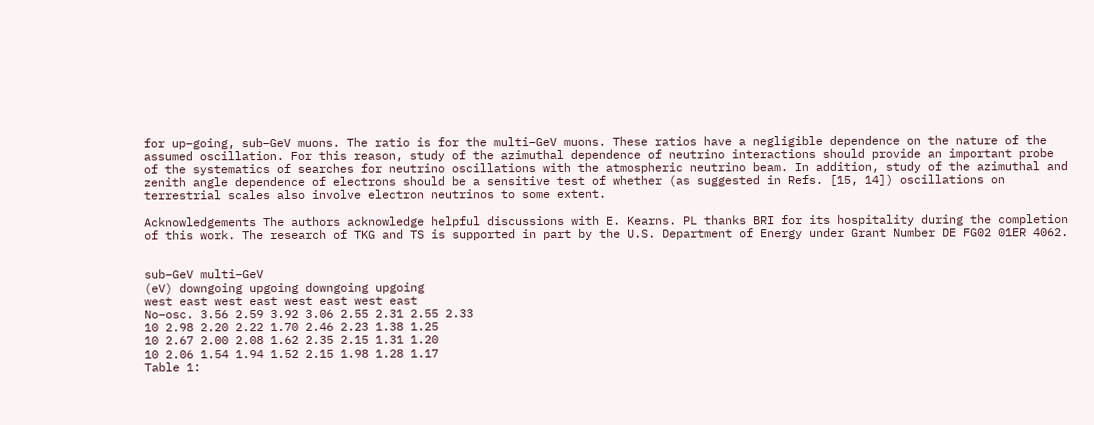for up–going, sub–GeV muons. The ratio is for the multi–GeV muons. These ratios have a negligible dependence on the nature of the assumed oscillation. For this reason, study of the azimuthal dependence of neutrino interactions should provide an important probe of the systematics of searches for neutrino oscillations with the atmospheric neutrino beam. In addition, study of the azimuthal and zenith angle dependence of electrons should be a sensitive test of whether (as suggested in Refs. [15, 14]) oscillations on terrestrial scales also involve electron neutrinos to some extent.

Acknowledgements The authors acknowledge helpful discussions with E. Kearns. PL thanks BRI for its hospitality during the completion of this work. The research of TKG and TS is supported in part by the U.S. Department of Energy under Grant Number DE FG02 01ER 4062.


sub–GeV multi–GeV
(eV) downgoing upgoing downgoing upgoing
west east west east west east west east
No–osc. 3.56 2.59 3.92 3.06 2.55 2.31 2.55 2.33
10 2.98 2.20 2.22 1.70 2.46 2.23 1.38 1.25
10 2.67 2.00 2.08 1.62 2.35 2.15 1.31 1.20
10 2.06 1.54 1.94 1.52 2.15 1.98 1.28 1.17
Table 1: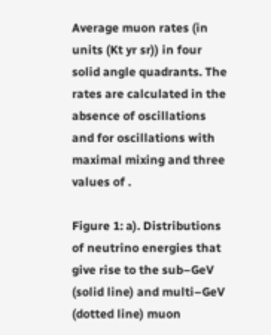Average muon rates (in units (Kt yr sr)) in four solid angle quadrants. The rates are calculated in the absence of oscillations and for oscillations with maximal mixing and three values of .

Figure 1: a). Distributions of neutrino energies that give rise to the sub–GeV (solid line) and multi–GeV (dotted line) muon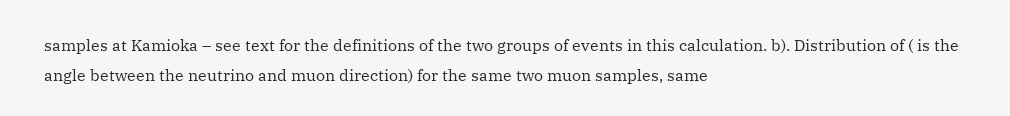samples at Kamioka – see text for the definitions of the two groups of events in this calculation. b). Distribution of ( is the angle between the neutrino and muon direction) for the same two muon samples, same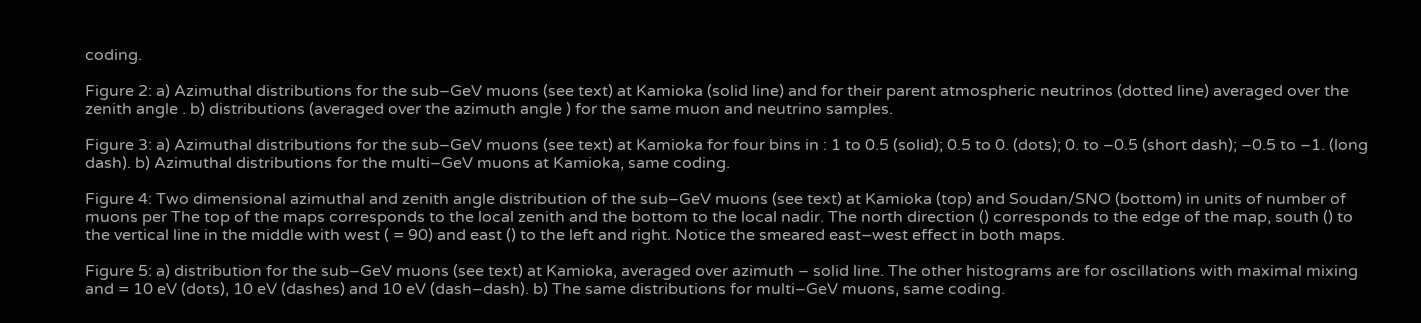coding.

Figure 2: a) Azimuthal distributions for the sub–GeV muons (see text) at Kamioka (solid line) and for their parent atmospheric neutrinos (dotted line) averaged over the zenith angle . b) distributions (averaged over the azimuth angle ) for the same muon and neutrino samples.

Figure 3: a) Azimuthal distributions for the sub–GeV muons (see text) at Kamioka for four bins in : 1 to 0.5 (solid); 0.5 to 0. (dots); 0. to –0.5 (short dash); –0.5 to –1. (long dash). b) Azimuthal distributions for the multi–GeV muons at Kamioka, same coding.

Figure 4: Two dimensional azimuthal and zenith angle distribution of the sub–GeV muons (see text) at Kamioka (top) and Soudan/SNO (bottom) in units of number of muons per The top of the maps corresponds to the local zenith and the bottom to the local nadir. The north direction () corresponds to the edge of the map, south () to the vertical line in the middle with west ( = 90) and east () to the left and right. Notice the smeared east–west effect in both maps.

Figure 5: a) distribution for the sub–GeV muons (see text) at Kamioka, averaged over azimuth – solid line. The other histograms are for oscillations with maximal mixing and = 10 eV (dots), 10 eV (dashes) and 10 eV (dash–dash). b) The same distributions for multi–GeV muons, same coding.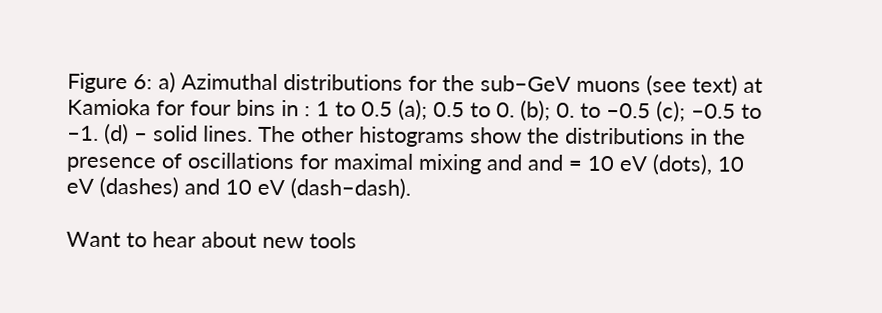Figure 6: a) Azimuthal distributions for the sub–GeV muons (see text) at Kamioka for four bins in : 1 to 0.5 (a); 0.5 to 0. (b); 0. to –0.5 (c); –0.5 to –1. (d) – solid lines. The other histograms show the distributions in the presence of oscillations for maximal mixing and and = 10 eV (dots), 10 eV (dashes) and 10 eV (dash–dash).

Want to hear about new tools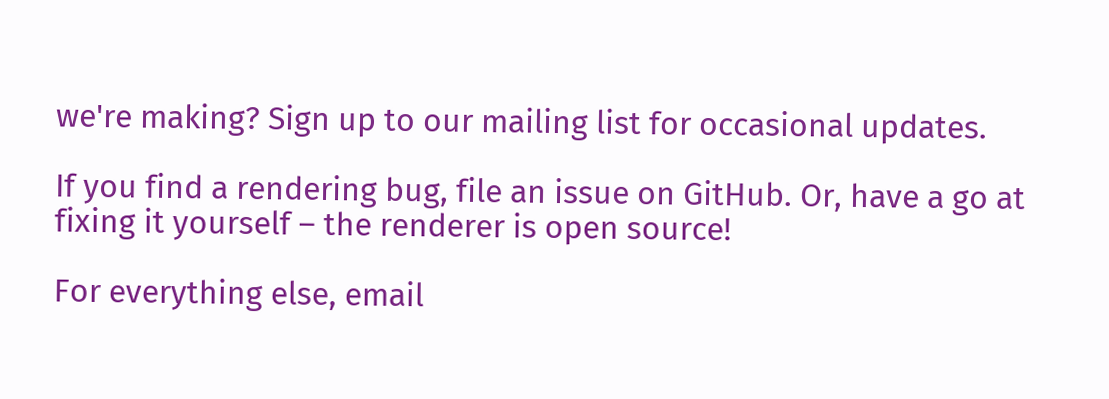we're making? Sign up to our mailing list for occasional updates.

If you find a rendering bug, file an issue on GitHub. Or, have a go at fixing it yourself – the renderer is open source!

For everything else, email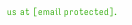us at [email protected].